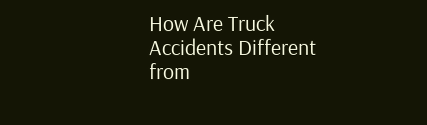How Are Truck Accidents Different from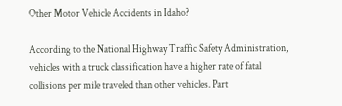Other Motor Vehicle Accidents in Idaho?

According to the National Highway Traffic Safety Administration, vehicles with a truck classification have a higher rate of fatal collisions per mile traveled than other vehicles. Part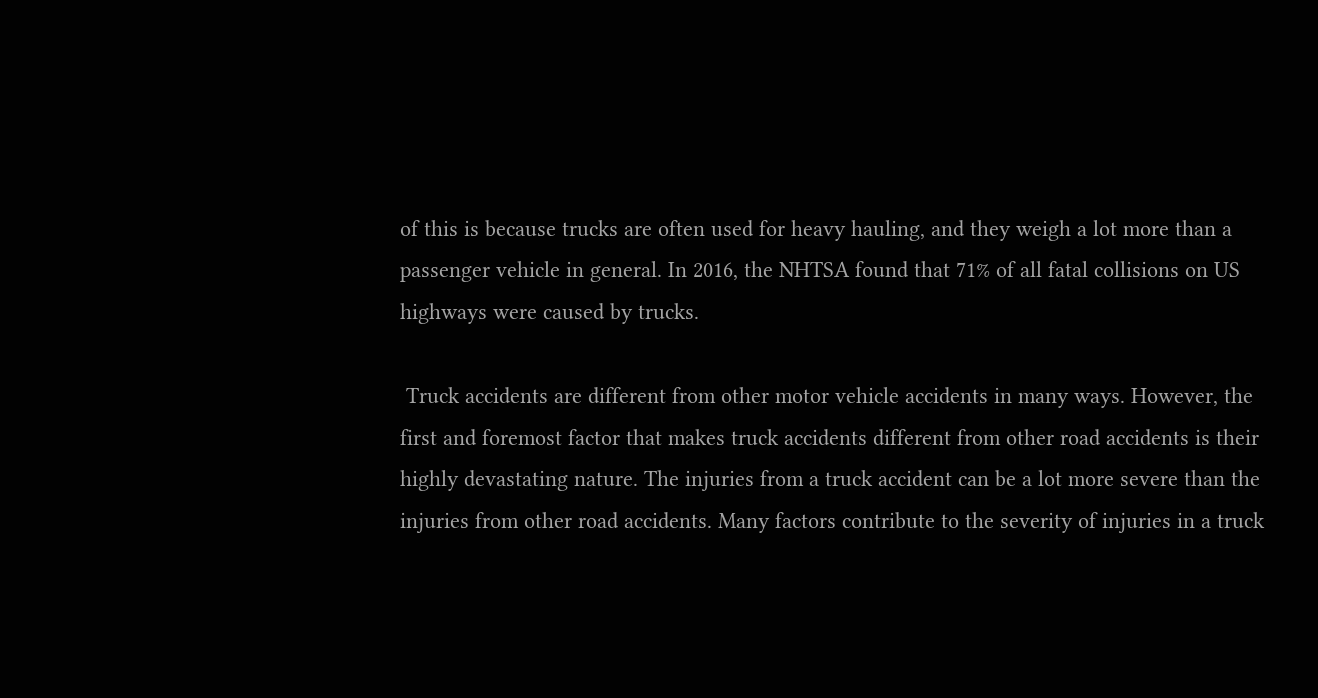of this is because trucks are often used for heavy hauling, and they weigh a lot more than a passenger vehicle in general. In 2016, the NHTSA found that 71% of all fatal collisions on US highways were caused by trucks.

 Truck accidents are different from other motor vehicle accidents in many ways. However, the first and foremost factor that makes truck accidents different from other road accidents is their highly devastating nature. The injuries from a truck accident can be a lot more severe than the injuries from other road accidents. Many factors contribute to the severity of injuries in a truck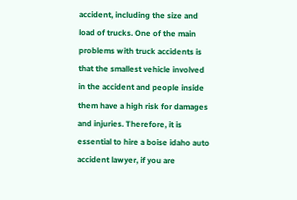accident, including the size and load of trucks. One of the main problems with truck accidents is that the smallest vehicle involved in the accident and people inside them have a high risk for damages and injuries. Therefore, it is essential to hire a boise idaho auto accident lawyer, if you are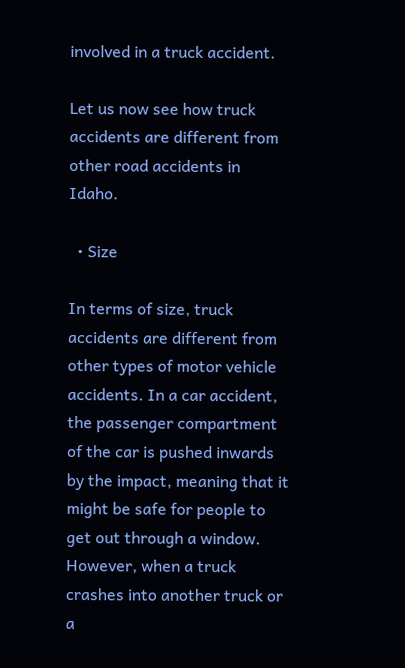involved in a truck accident.

Let us now see how truck accidents are different from other road accidents in Idaho.

  • Size

In terms of size, truck accidents are different from other types of motor vehicle accidents. In a car accident, the passenger compartment of the car is pushed inwards by the impact, meaning that it might be safe for people to get out through a window. However, when a truck crashes into another truck or a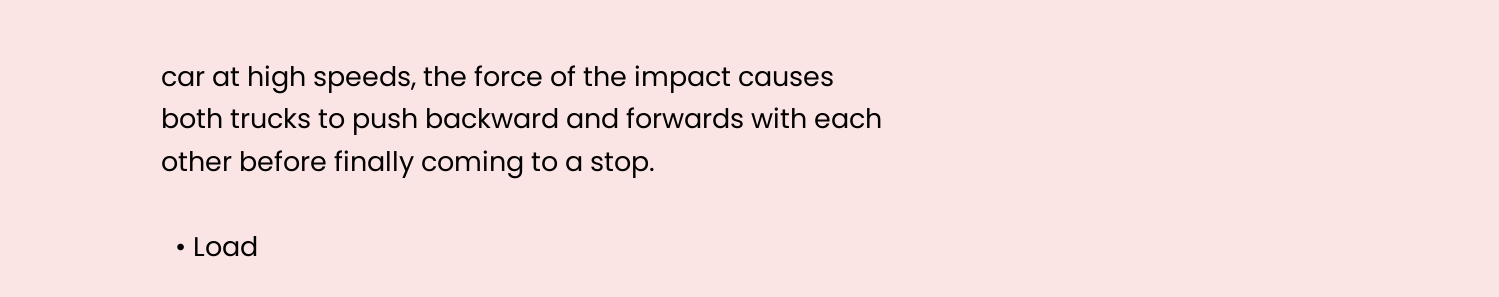car at high speeds, the force of the impact causes both trucks to push backward and forwards with each other before finally coming to a stop.

  • Load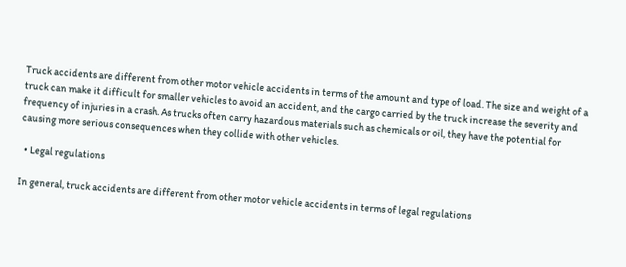Truck accidents are different from other motor vehicle accidents in terms of the amount and type of load. The size and weight of a truck can make it difficult for smaller vehicles to avoid an accident, and the cargo carried by the truck increase the severity and frequency of injuries in a crash. As trucks often carry hazardous materials such as chemicals or oil, they have the potential for causing more serious consequences when they collide with other vehicles.

  • Legal regulations

In general, truck accidents are different from other motor vehicle accidents in terms of legal regulations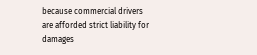because commercial drivers are afforded strict liability for damages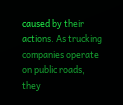caused by their actions. As trucking companies operate on public roads, they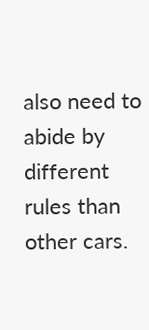also need to abide by different rules than other cars.